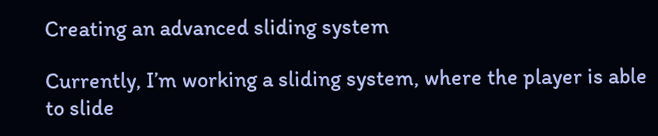Creating an advanced sliding system

Currently, I’m working a sliding system, where the player is able to slide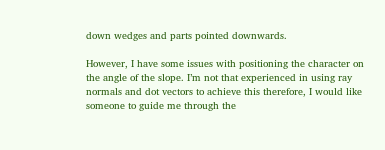down wedges and parts pointed downwards.

However, I have some issues with positioning the character on the angle of the slope. I’m not that experienced in using ray normals and dot vectors to achieve this therefore, I would like someone to guide me through the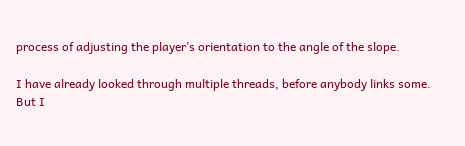process of adjusting the player’s orientation to the angle of the slope.

I have already looked through multiple threads, before anybody links some. But I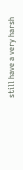still have a very harsh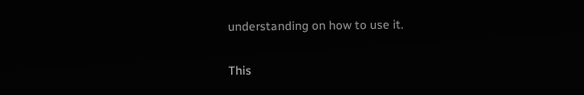understanding on how to use it.

This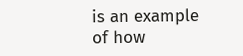is an example of how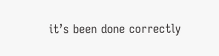it’s been done correctly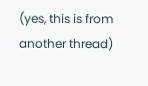(yes, this is from another thread)